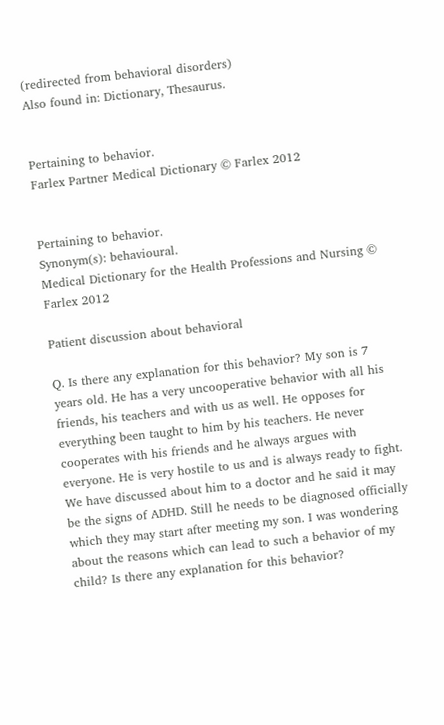(redirected from behavioral disorders)
Also found in: Dictionary, Thesaurus.


Pertaining to behavior.
Farlex Partner Medical Dictionary © Farlex 2012


Pertaining to behavior.
Synonym(s): behavioural.
Medical Dictionary for the Health Professions and Nursing © Farlex 2012

Patient discussion about behavioral

Q. Is there any explanation for this behavior? My son is 7 years old. He has a very uncooperative behavior with all his friends, his teachers and with us as well. He opposes for everything been taught to him by his teachers. He never cooperates with his friends and he always argues with everyone. He is very hostile to us and is always ready to fight. We have discussed about him to a doctor and he said it may be the signs of ADHD. Still he needs to be diagnosed officially which they may start after meeting my son. I was wondering about the reasons which can lead to such a behavior of my child? Is there any explanation for this behavior?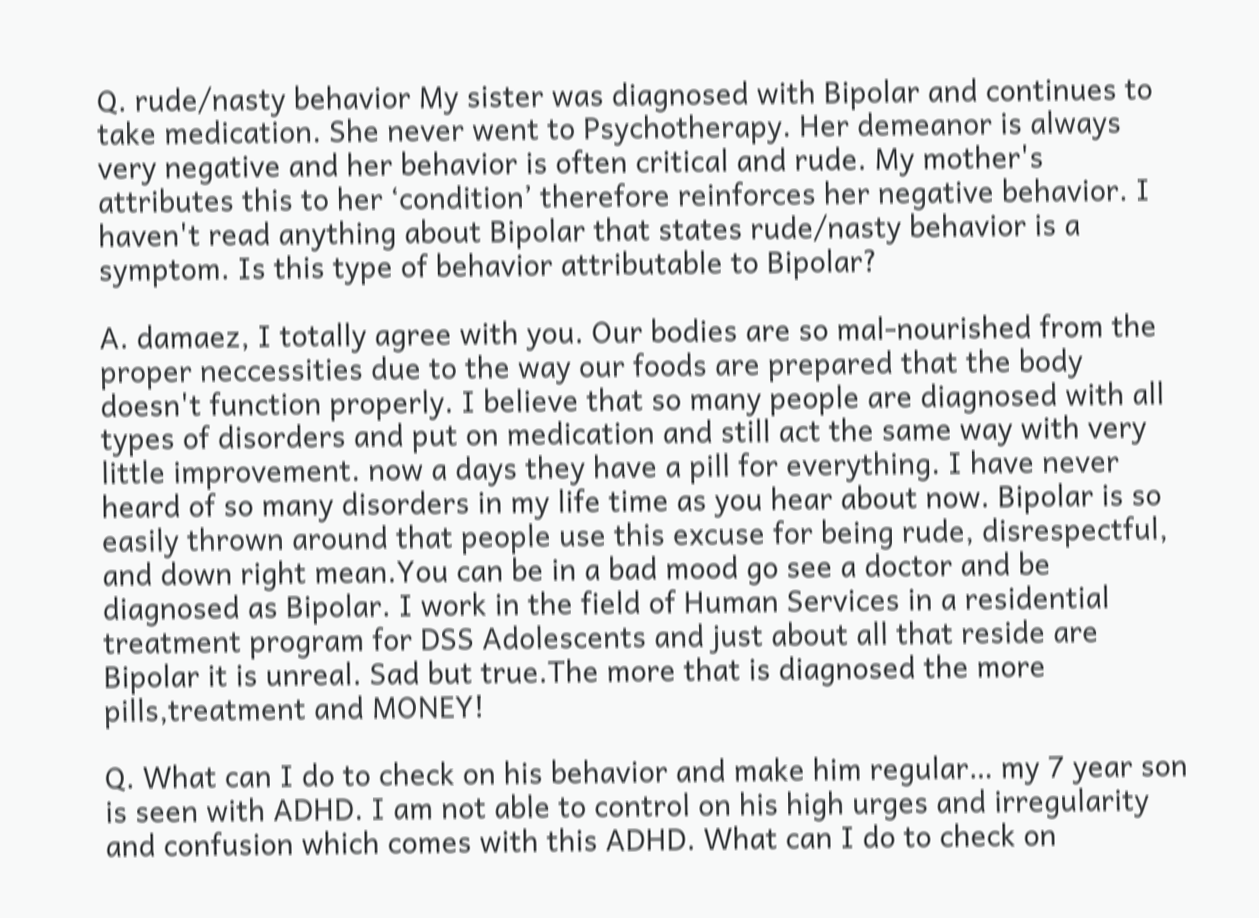Q. rude/nasty behavior My sister was diagnosed with Bipolar and continues to take medication. She never went to Psychotherapy. Her demeanor is always very negative and her behavior is often critical and rude. My mother's attributes this to her ‘condition’ therefore reinforces her negative behavior. I haven't read anything about Bipolar that states rude/nasty behavior is a symptom. Is this type of behavior attributable to Bipolar?

A. damaez, I totally agree with you. Our bodies are so mal-nourished from the proper neccessities due to the way our foods are prepared that the body doesn't function properly. I believe that so many people are diagnosed with all types of disorders and put on medication and still act the same way with very little improvement. now a days they have a pill for everything. I have never heard of so many disorders in my life time as you hear about now. Bipolar is so easily thrown around that people use this excuse for being rude, disrespectful, and down right mean.You can be in a bad mood go see a doctor and be diagnosed as Bipolar. I work in the field of Human Services in a residential treatment program for DSS Adolescents and just about all that reside are Bipolar it is unreal. Sad but true.The more that is diagnosed the more pills,treatment and MONEY!

Q. What can I do to check on his behavior and make him regular… my 7 year son is seen with ADHD. I am not able to control on his high urges and irregularity and confusion which comes with this ADHD. What can I do to check on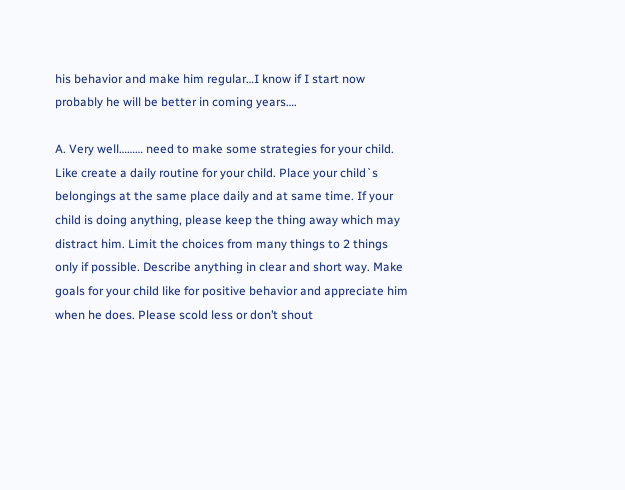his behavior and make him regular…I know if I start now probably he will be better in coming years….

A. Very well……… need to make some strategies for your child. Like create a daily routine for your child. Place your child`s belongings at the same place daily and at same time. If your child is doing anything, please keep the thing away which may distract him. Limit the choices from many things to 2 things only if possible. Describe anything in clear and short way. Make goals for your child like for positive behavior and appreciate him when he does. Please scold less or don’t shout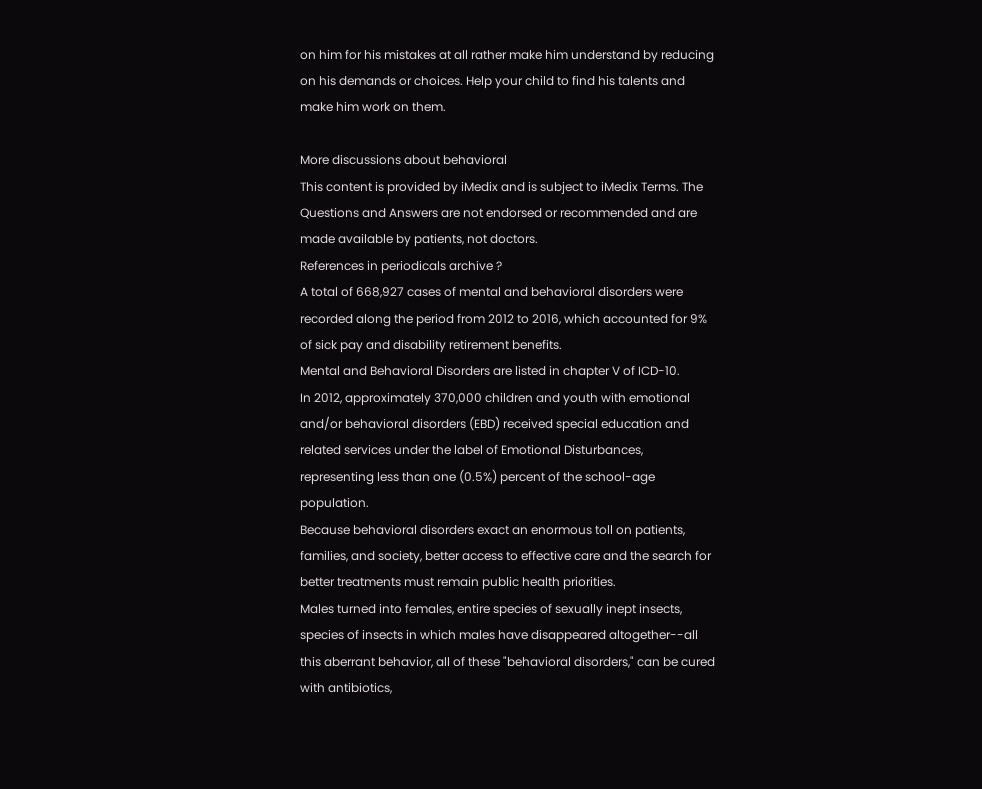on him for his mistakes at all rather make him understand by reducing on his demands or choices. Help your child to find his talents and make him work on them.

More discussions about behavioral
This content is provided by iMedix and is subject to iMedix Terms. The Questions and Answers are not endorsed or recommended and are made available by patients, not doctors.
References in periodicals archive ?
A total of 668,927 cases of mental and behavioral disorders were recorded along the period from 2012 to 2016, which accounted for 9% of sick pay and disability retirement benefits.
Mental and Behavioral Disorders are listed in chapter V of ICD-10.
In 2012, approximately 370,000 children and youth with emotional and/or behavioral disorders (EBD) received special education and related services under the label of Emotional Disturbances, representing less than one (0.5%) percent of the school-age population.
Because behavioral disorders exact an enormous toll on patients, families, and society, better access to effective care and the search for better treatments must remain public health priorities.
Males turned into females, entire species of sexually inept insects, species of insects in which males have disappeared altogether--all this aberrant behavior, all of these "behavioral disorders," can be cured with antibiotics,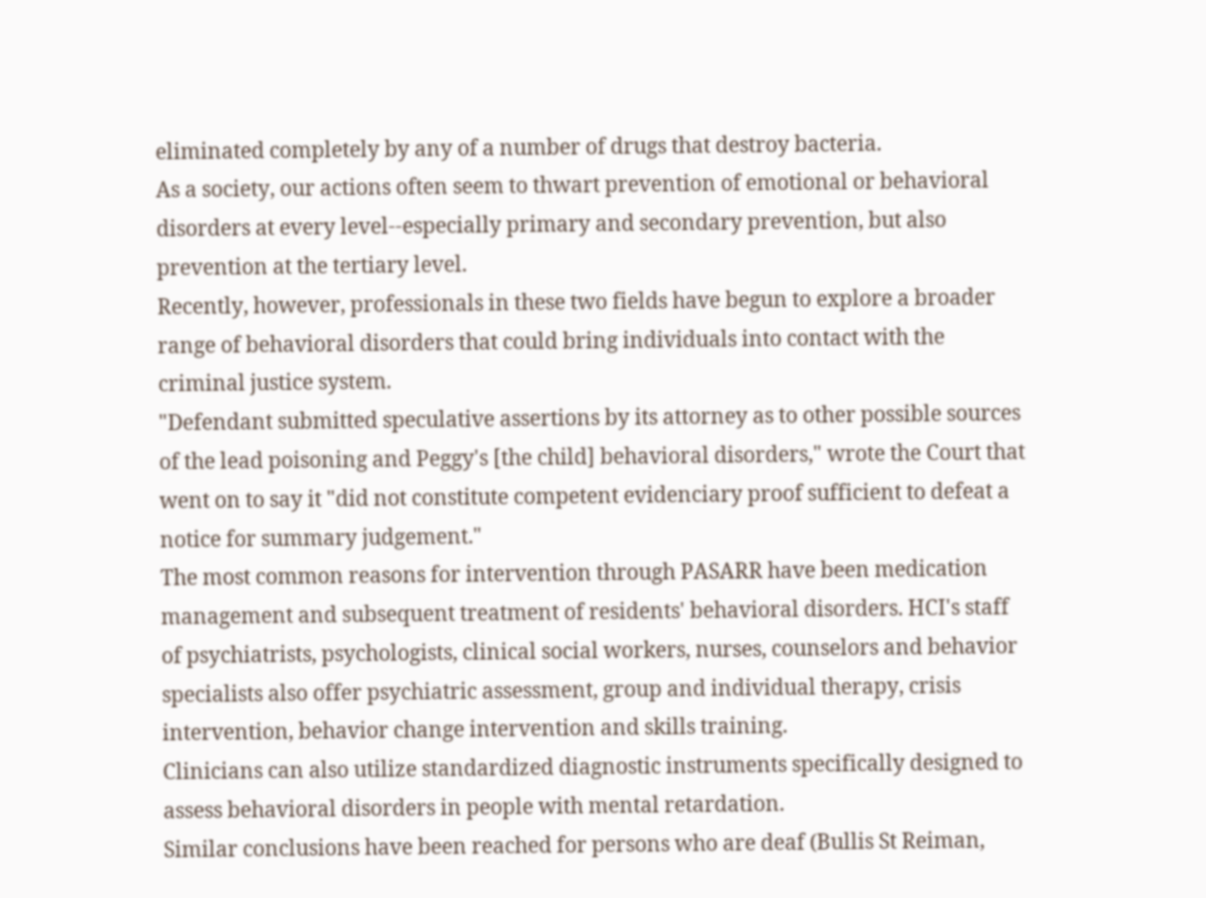eliminated completely by any of a number of drugs that destroy bacteria.
As a society, our actions often seem to thwart prevention of emotional or behavioral disorders at every level--especially primary and secondary prevention, but also prevention at the tertiary level.
Recently, however, professionals in these two fields have begun to explore a broader range of behavioral disorders that could bring individuals into contact with the criminal justice system.
"Defendant submitted speculative assertions by its attorney as to other possible sources of the lead poisoning and Peggy's [the child] behavioral disorders," wrote the Court that went on to say it "did not constitute competent evidenciary proof sufficient to defeat a notice for summary judgement."
The most common reasons for intervention through PASARR have been medication management and subsequent treatment of residents' behavioral disorders. HCI's staff of psychiatrists, psychologists, clinical social workers, nurses, counselors and behavior specialists also offer psychiatric assessment, group and individual therapy, crisis intervention, behavior change intervention and skills training.
Clinicians can also utilize standardized diagnostic instruments specifically designed to assess behavioral disorders in people with mental retardation.
Similar conclusions have been reached for persons who are deaf (Bullis St Reiman,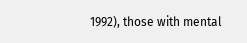1992), those with mental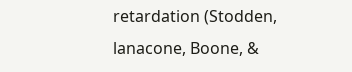retardation (Stodden, lanacone, Boone, &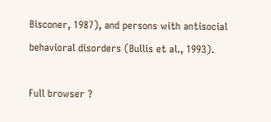Bisconer, 1987), and persons with antisocial behavioral disorders (Bullis et al., 1993).

Full browser ?